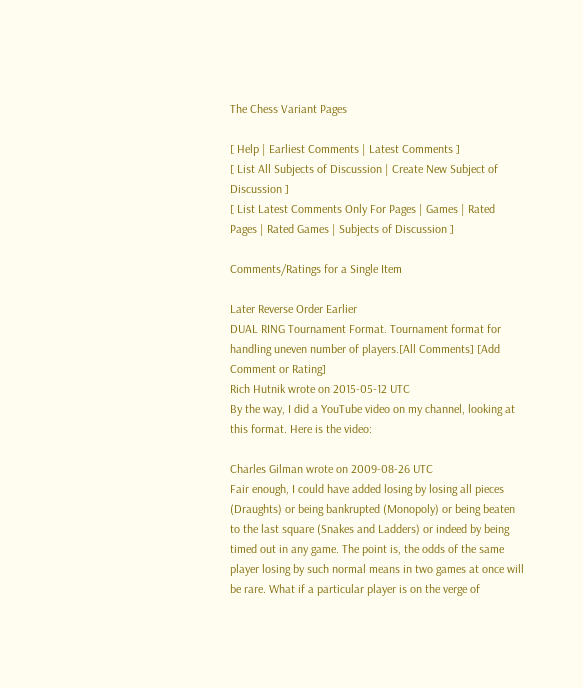The Chess Variant Pages

[ Help | Earliest Comments | Latest Comments ]
[ List All Subjects of Discussion | Create New Subject of Discussion ]
[ List Latest Comments Only For Pages | Games | Rated Pages | Rated Games | Subjects of Discussion ]

Comments/Ratings for a Single Item

Later Reverse Order Earlier
DUAL RING Tournament Format. Tournament format for handling uneven number of players.[All Comments] [Add Comment or Rating]
Rich Hutnik wrote on 2015-05-12 UTC
By the way, I did a YouTube video on my channel, looking at this format. Here is the video:

Charles Gilman wrote on 2009-08-26 UTC
Fair enough, I could have added losing by losing all pieces (Draughts) or being bankrupted (Monopoly) or being beaten to the last square (Snakes and Ladders) or indeed by being timed out in any game. The point is, the odds of the same player losing by such normal means in two games at once will be rare. What if a particular player is on the verge of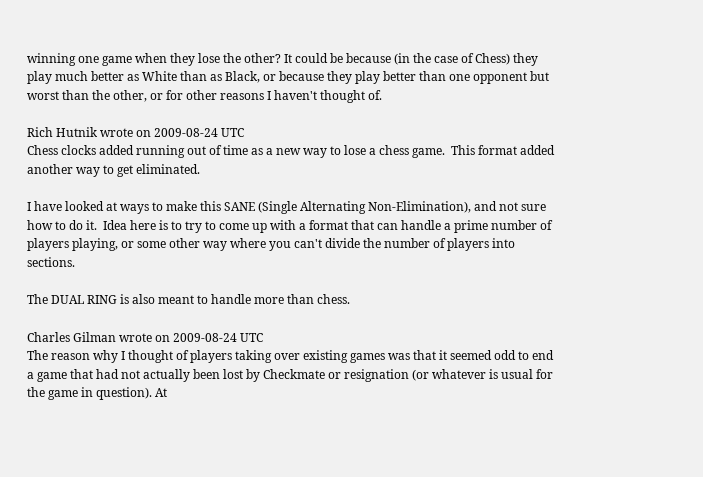winning one game when they lose the other? It could be because (in the case of Chess) they play much better as White than as Black, or because they play better than one opponent but worst than the other, or for other reasons I haven't thought of.

Rich Hutnik wrote on 2009-08-24 UTC
Chess clocks added running out of time as a new way to lose a chess game.  This format added another way to get eliminated.

I have looked at ways to make this SANE (Single Alternating Non-Elimination), and not sure how to do it.  Idea here is to try to come up with a format that can handle a prime number of players playing, or some other way where you can't divide the number of players into sections.

The DUAL RING is also meant to handle more than chess.

Charles Gilman wrote on 2009-08-24 UTC
The reason why I thought of players taking over existing games was that it seemed odd to end a game that had not actually been lost by Checkmate or resignation (or whatever is usual for the game in question). At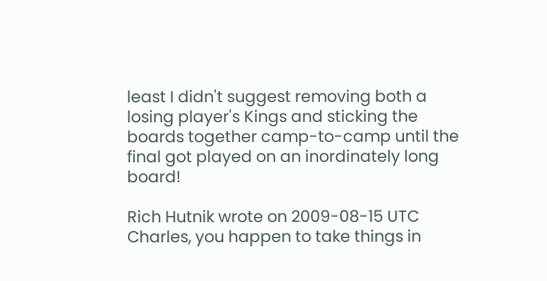least I didn't suggest removing both a losing player's Kings and sticking the boards together camp-to-camp until the final got played on an inordinately long board!

Rich Hutnik wrote on 2009-08-15 UTC
Charles, you happen to take things in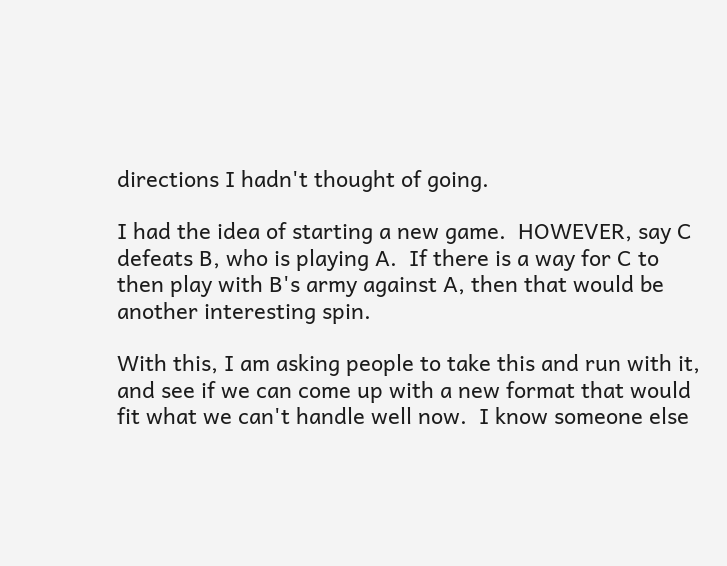directions I hadn't thought of going.

I had the idea of starting a new game.  HOWEVER, say C defeats B, who is playing A.  If there is a way for C to then play with B's army against A, then that would be another interesting spin.

With this, I am asking people to take this and run with it, and see if we can come up with a new format that would fit what we can't handle well now.  I know someone else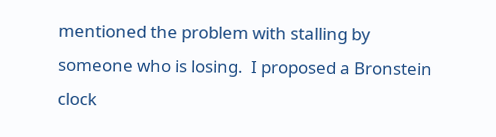mentioned the problem with stalling by someone who is losing.  I proposed a Bronstein clock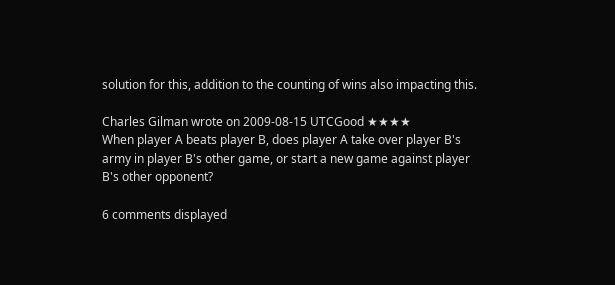solution for this, addition to the counting of wins also impacting this.

Charles Gilman wrote on 2009-08-15 UTCGood ★★★★
When player A beats player B, does player A take over player B's army in player B's other game, or start a new game against player B's other opponent?

6 comments displayed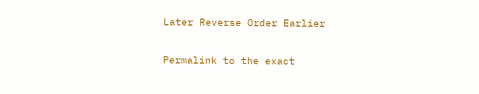Later Reverse Order Earlier

Permalink to the exact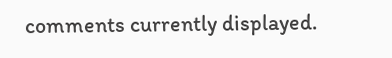comments currently displayed.